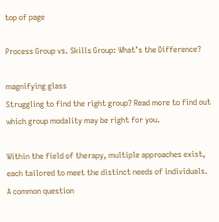top of page

Process Group vs. Skills Group: What’s the Difference?

magnifying glass
Struggling to find the right group? Read more to find out which group modality may be right for you.

Within the field of therapy, multiple approaches exist, each tailored to meet the distinct needs of individuals. A common question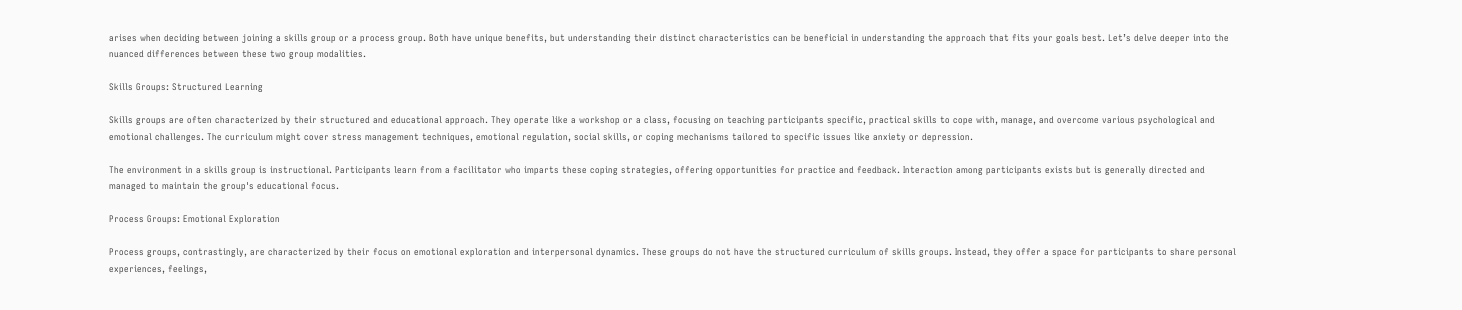arises when deciding between joining a skills group or a process group. Both have unique benefits, but understanding their distinct characteristics can be beneficial in understanding the approach that fits your goals best. Let’s delve deeper into the nuanced differences between these two group modalities.

Skills Groups: Structured Learning

Skills groups are often characterized by their structured and educational approach. They operate like a workshop or a class, focusing on teaching participants specific, practical skills to cope with, manage, and overcome various psychological and emotional challenges. The curriculum might cover stress management techniques, emotional regulation, social skills, or coping mechanisms tailored to specific issues like anxiety or depression.

The environment in a skills group is instructional. Participants learn from a facilitator who imparts these coping strategies, offering opportunities for practice and feedback. Interaction among participants exists but is generally directed and managed to maintain the group's educational focus.

Process Groups: Emotional Exploration

Process groups, contrastingly, are characterized by their focus on emotional exploration and interpersonal dynamics. These groups do not have the structured curriculum of skills groups. Instead, they offer a space for participants to share personal experiences, feelings,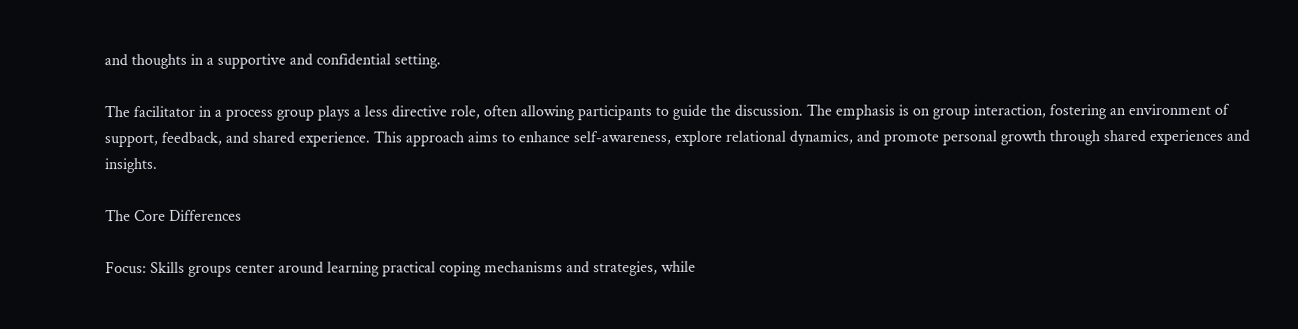and thoughts in a supportive and confidential setting.

The facilitator in a process group plays a less directive role, often allowing participants to guide the discussion. The emphasis is on group interaction, fostering an environment of support, feedback, and shared experience. This approach aims to enhance self-awareness, explore relational dynamics, and promote personal growth through shared experiences and insights.

The Core Differences

Focus: Skills groups center around learning practical coping mechanisms and strategies, while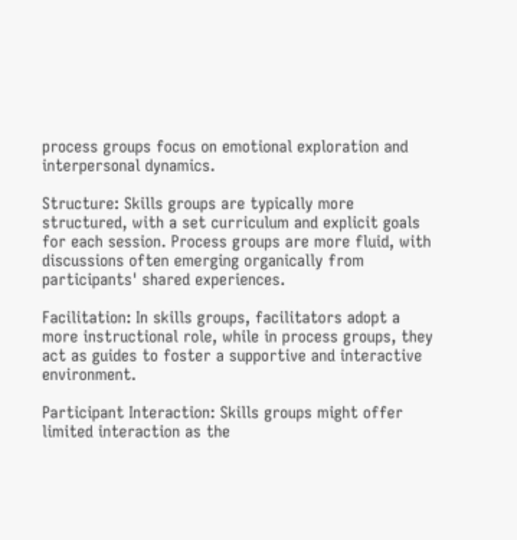process groups focus on emotional exploration and interpersonal dynamics.

Structure: Skills groups are typically more structured, with a set curriculum and explicit goals for each session. Process groups are more fluid, with discussions often emerging organically from participants' shared experiences.

Facilitation: In skills groups, facilitators adopt a more instructional role, while in process groups, they act as guides to foster a supportive and interactive environment.

Participant Interaction: Skills groups might offer limited interaction as the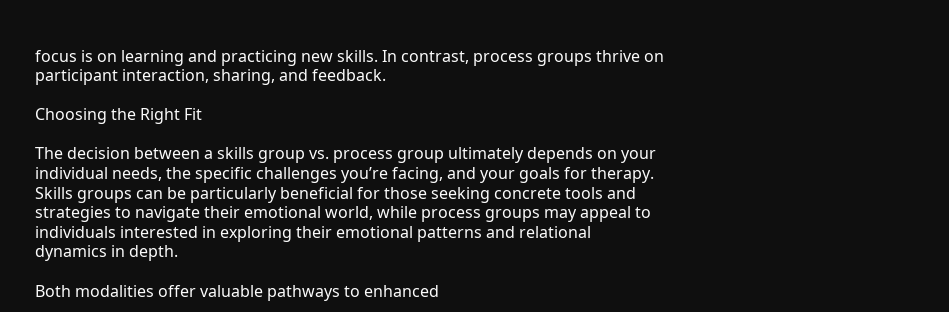focus is on learning and practicing new skills. In contrast, process groups thrive on participant interaction, sharing, and feedback.

Choosing the Right Fit

The decision between a skills group vs. process group ultimately depends on your individual needs, the specific challenges you’re facing, and your goals for therapy. Skills groups can be particularly beneficial for those seeking concrete tools and strategies to navigate their emotional world, while process groups may appeal to individuals interested in exploring their emotional patterns and relational dynamics in depth.

Both modalities offer valuable pathways to enhanced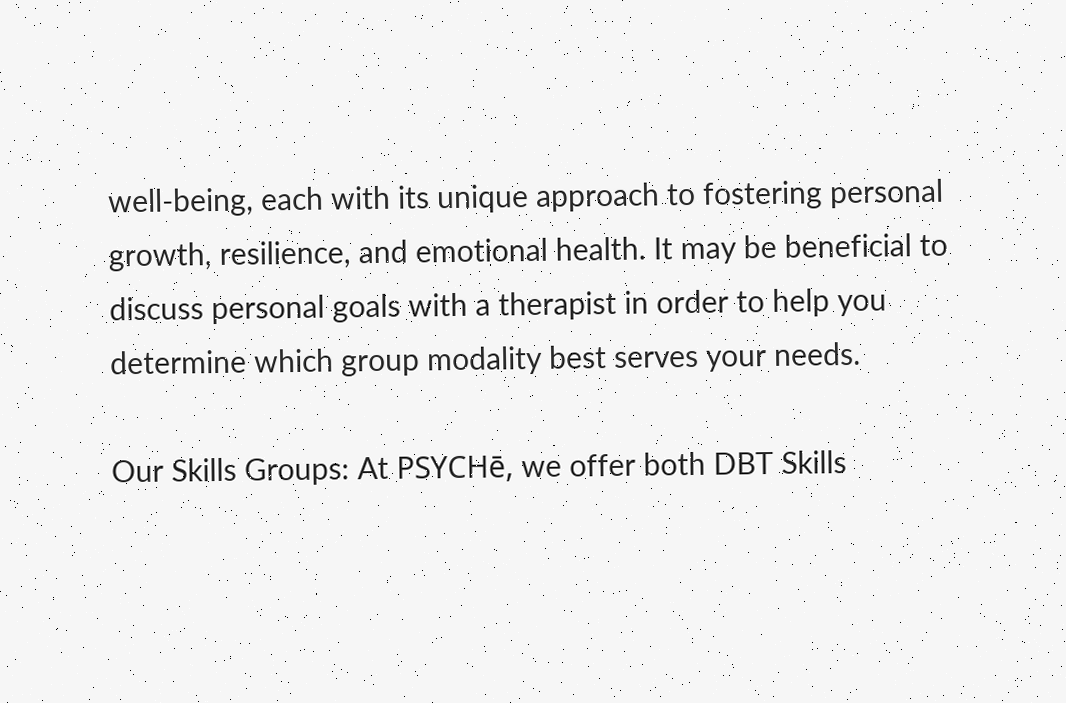well-being, each with its unique approach to fostering personal growth, resilience, and emotional health. It may be beneficial to discuss personal goals with a therapist in order to help you determine which group modality best serves your needs.

Our Skills Groups: At PSYCHē, we offer both DBT Skills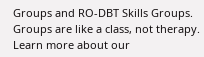Groups and RO-DBT Skills Groups. Groups are like a class, not therapy. Learn more about our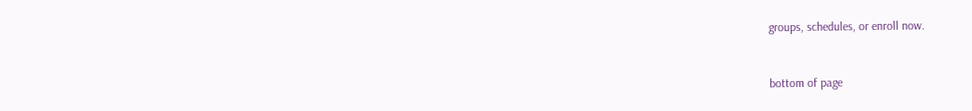groups, schedules, or enroll now.


bottom of page